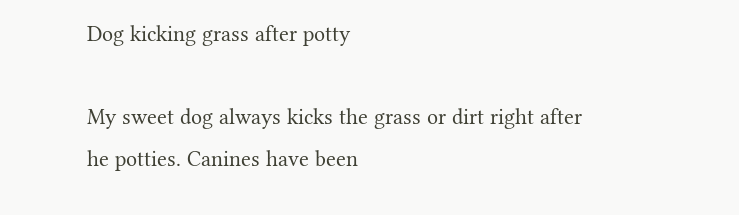Dog kicking grass after potty

My sweet dog always kicks the grass or dirt right after he potties. Canines have been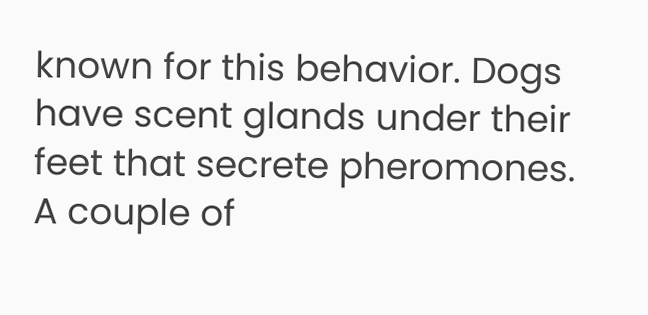known for this behavior. Dogs have scent glands under their feet that secrete pheromones. A couple of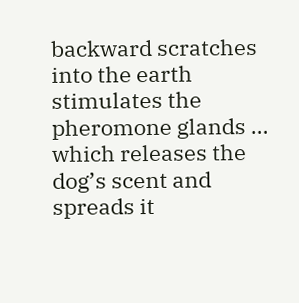backward scratches into the earth stimulates the pheromone glands … which releases the dog’s scent and spreads it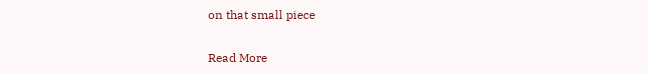on that small piece

Read More